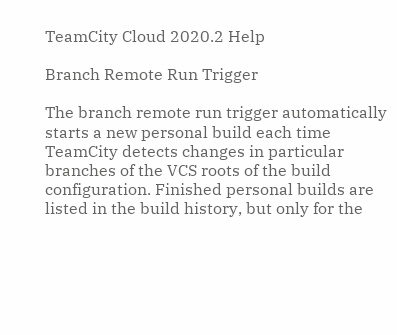TeamCity Cloud 2020.2 Help

Branch Remote Run Trigger

The branch remote run trigger automatically starts a new personal build each time TeamCity detects changes in particular branches of the VCS roots of the build configuration. Finished personal builds are listed in the build history, but only for the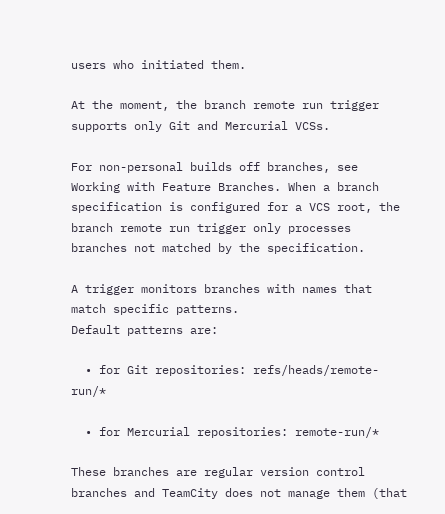users who initiated them.

At the moment, the branch remote run trigger supports only Git and Mercurial VCSs.

For non-personal builds off branches, see Working with Feature Branches. When a branch specification is configured for a VCS root, the branch remote run trigger only processes branches not matched by the specification.

A trigger monitors branches with names that match specific patterns.
Default patterns are:

  • for Git repositories: refs/heads/remote-run/*

  • for Mercurial repositories: remote-run/*

These branches are regular version control branches and TeamCity does not manage them (that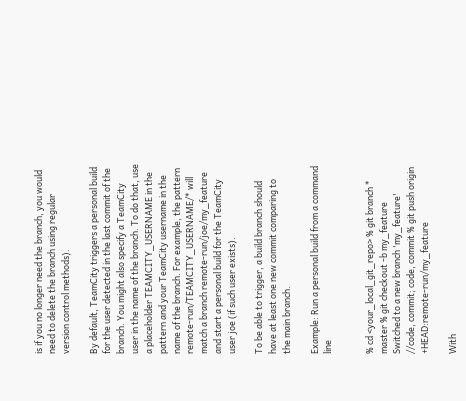is if you no longer need the branch, you would need to delete the branch using regular version control methods).

By default, TeamCity triggers a personal build for the user detected in the last commit of the branch. You might also specify a TeamCity user in the name of the branch. To do that, use a placeholder TEAMCITY_USERNAME in the pattern and your TeamCity username in the name of the branch. For example, the pattern remote-run/TEAMCITY_USERNAME/* will match a branch remote-run/joe/my_feature and start a personal build for the TeamCity user joe (if such user exists).

To be able to trigger, a build branch should have at least one new commit comparing to the main branch.

Example: Run a personal build from a command line


% cd <your_local_git_repo> % git branch * master % git checkout -b my_feature Switched to a new branch 'my_feature' //code, commit; code, commit % git push origin +HEAD:remote-run/my_feature

With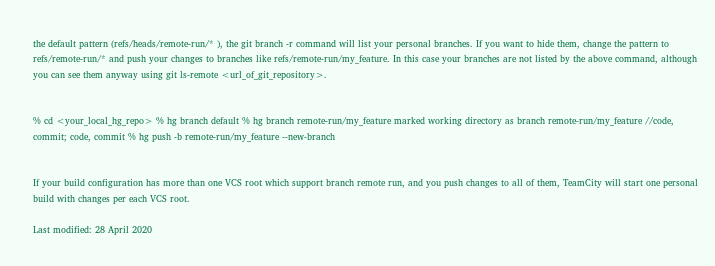the default pattern (refs/heads/remote-run/* ), the git branch -r command will list your personal branches. If you want to hide them, change the pattern to refs/remote-run/* and push your changes to branches like refs/remote-run/my_feature. In this case your branches are not listed by the above command, although you can see them anyway using git ls-remote <url_of_git_repository>.


% cd <your_local_hg_repo> % hg branch default % hg branch remote-run/my_feature marked working directory as branch remote-run/my_feature //code, commit; code, commit % hg push -b remote-run/my_feature --new-branch


If your build configuration has more than one VCS root which support branch remote run, and you push changes to all of them, TeamCity will start one personal build with changes per each VCS root.

Last modified: 28 April 2020